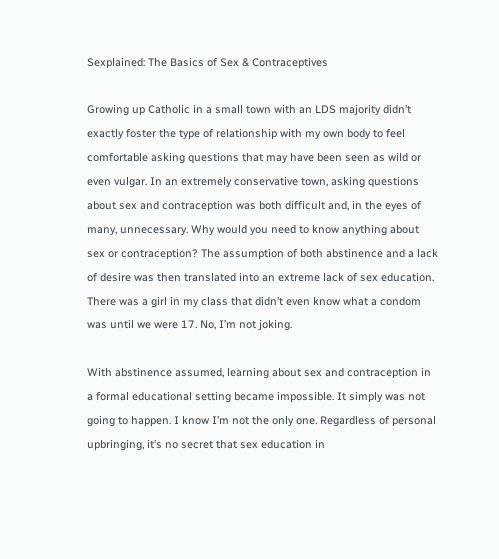Sexplained: The Basics of Sex & Contraceptives

Growing up Catholic in a small town with an LDS majority didn’t exactly foster the type of relationship with my own body to feel comfortable asking questions that may have been seen as wild or even vulgar. In an extremely conservative town, asking questions about sex and contraception was both difficult and, in the eyes of many, unnecessary. Why would you need to know anything about sex or contraception? The assumption of both abstinence and a lack of desire was then translated into an extreme lack of sex education. There was a girl in my class that didn’t even know what a condom was until we were 17. No, I’m not joking.

With abstinence assumed, learning about sex and contraception in a formal educational setting became impossible. It simply was not going to happen. I know I’m not the only one. Regardless of personal upbringing, it’s no secret that sex education in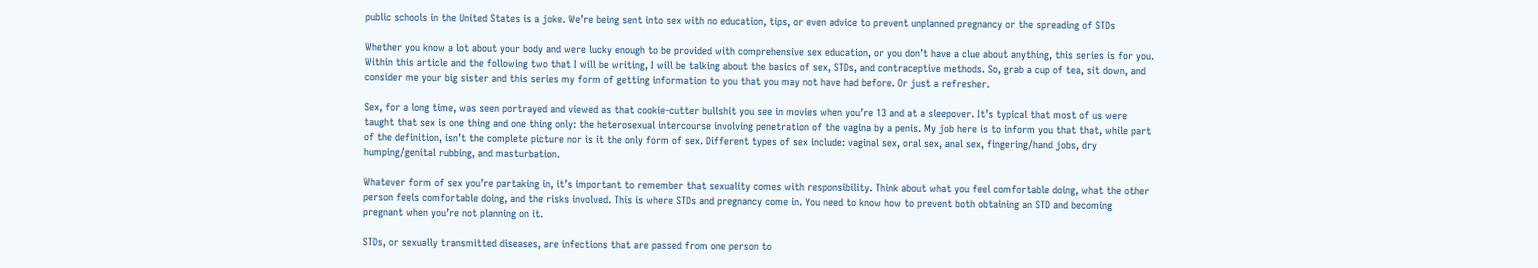public schools in the United States is a joke. We’re being sent into sex with no education, tips, or even advice to prevent unplanned pregnancy or the spreading of STDs

Whether you know a lot about your body and were lucky enough to be provided with comprehensive sex education, or you don’t have a clue about anything, this series is for you. Within this article and the following two that I will be writing, I will be talking about the basics of sex, STDs, and contraceptive methods. So, grab a cup of tea, sit down, and consider me your big sister and this series my form of getting information to you that you may not have had before. Or just a refresher.

Sex, for a long time, was seen portrayed and viewed as that cookie-cutter bullshit you see in movies when you’re 13 and at a sleepover. It’s typical that most of us were taught that sex is one thing and one thing only: the heterosexual intercourse involving penetration of the vagina by a penis. My job here is to inform you that that, while part of the definition, isn’t the complete picture nor is it the only form of sex. Different types of sex include: vaginal sex, oral sex, anal sex, fingering/hand jobs, dry humping/genital rubbing, and masturbation.

Whatever form of sex you’re partaking in, it’s important to remember that sexuality comes with responsibility. Think about what you feel comfortable doing, what the other person feels comfortable doing, and the risks involved. This is where STDs and pregnancy come in. You need to know how to prevent both obtaining an STD and becoming pregnant when you’re not planning on it.

STDs, or sexually transmitted diseases, are infections that are passed from one person to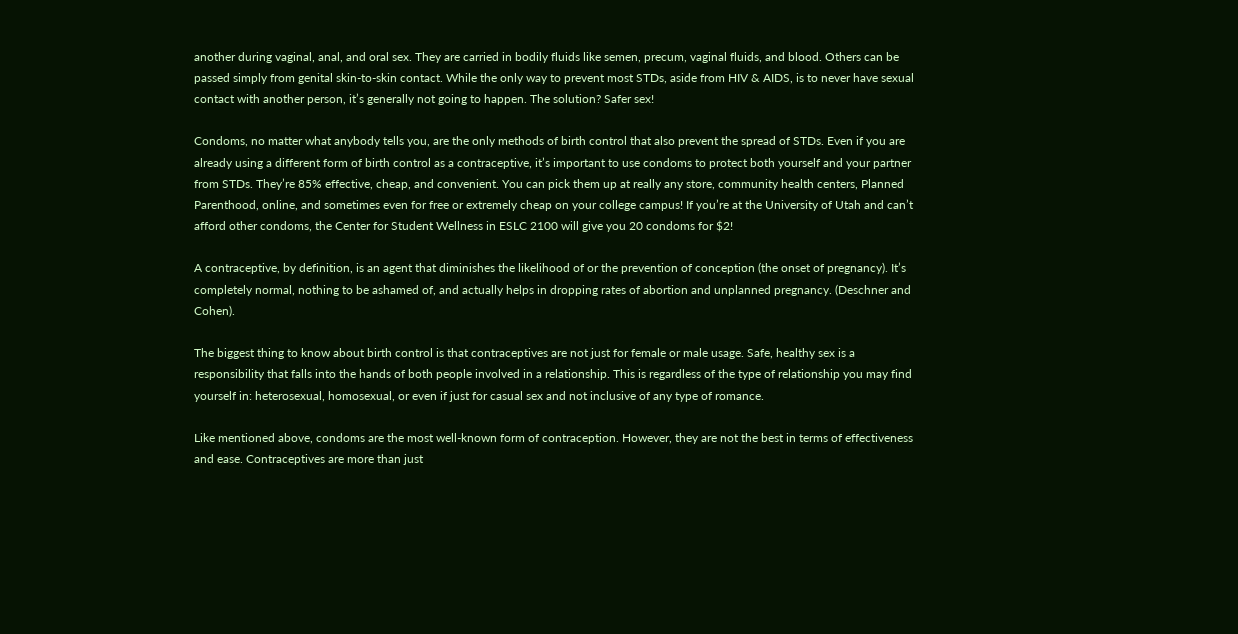another during vaginal, anal, and oral sex. They are carried in bodily fluids like semen, precum, vaginal fluids, and blood. Others can be passed simply from genital skin-to-skin contact. While the only way to prevent most STDs, aside from HIV & AIDS, is to never have sexual contact with another person, it’s generally not going to happen. The solution? Safer sex!

Condoms, no matter what anybody tells you, are the only methods of birth control that also prevent the spread of STDs. Even if you are already using a different form of birth control as a contraceptive, it’s important to use condoms to protect both yourself and your partner from STDs. They’re 85% effective, cheap, and convenient. You can pick them up at really any store, community health centers, Planned Parenthood, online, and sometimes even for free or extremely cheap on your college campus! If you’re at the University of Utah and can’t afford other condoms, the Center for Student Wellness in ESLC 2100 will give you 20 condoms for $2!

A contraceptive, by definition, is an agent that diminishes the likelihood of or the prevention of conception (the onset of pregnancy). It’s completely normal, nothing to be ashamed of, and actually helps in dropping rates of abortion and unplanned pregnancy. (Deschner and Cohen).

The biggest thing to know about birth control is that contraceptives are not just for female or male usage. Safe, healthy sex is a responsibility that falls into the hands of both people involved in a relationship. This is regardless of the type of relationship you may find yourself in: heterosexual, homosexual, or even if just for casual sex and not inclusive of any type of romance.

Like mentioned above, condoms are the most well-known form of contraception. However, they are not the best in terms of effectiveness and ease. Contraceptives are more than just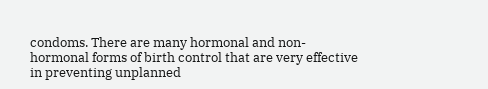condoms. There are many hormonal and non-hormonal forms of birth control that are very effective in preventing unplanned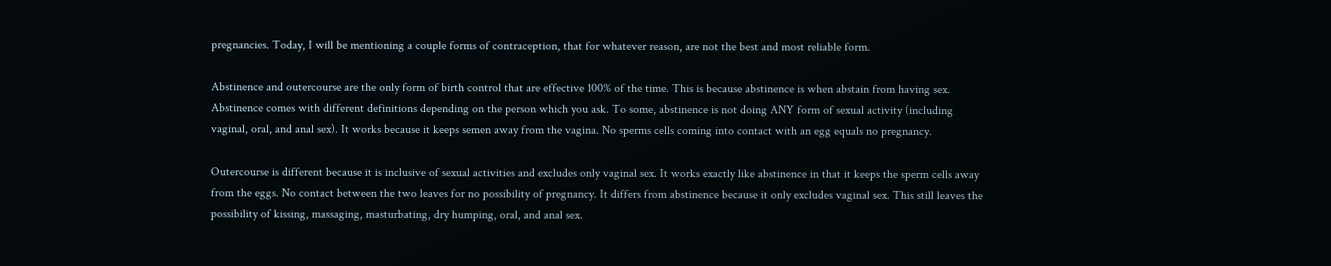pregnancies. Today, I will be mentioning a couple forms of contraception, that for whatever reason, are not the best and most reliable form.

Abstinence and outercourse are the only form of birth control that are effective 100% of the time. This is because abstinence is when abstain from having sex. Abstinence comes with different definitions depending on the person which you ask. To some, abstinence is not doing ANY form of sexual activity (including vaginal, oral, and anal sex). It works because it keeps semen away from the vagina. No sperms cells coming into contact with an egg equals no pregnancy.

Outercourse is different because it is inclusive of sexual activities and excludes only vaginal sex. It works exactly like abstinence in that it keeps the sperm cells away from the eggs. No contact between the two leaves for no possibility of pregnancy. It differs from abstinence because it only excludes vaginal sex. This still leaves the possibility of kissing, massaging, masturbating, dry humping, oral, and anal sex.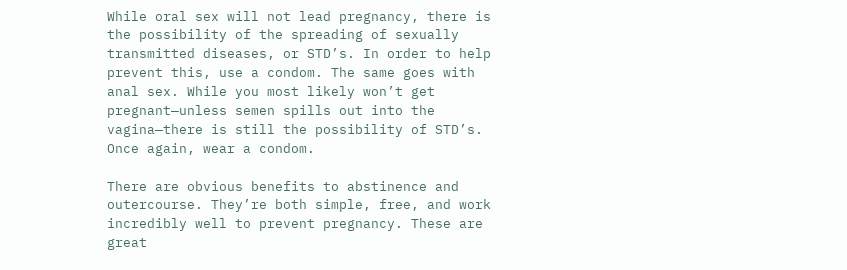While oral sex will not lead pregnancy, there is the possibility of the spreading of sexually transmitted diseases, or STD’s. In order to help prevent this, use a condom. The same goes with anal sex. While you most likely won’t get pregnant—unless semen spills out into the vagina—there is still the possibility of STD’s. Once again, wear a condom.

There are obvious benefits to abstinence and outercourse. They’re both simple, free, and work incredibly well to prevent pregnancy. These are great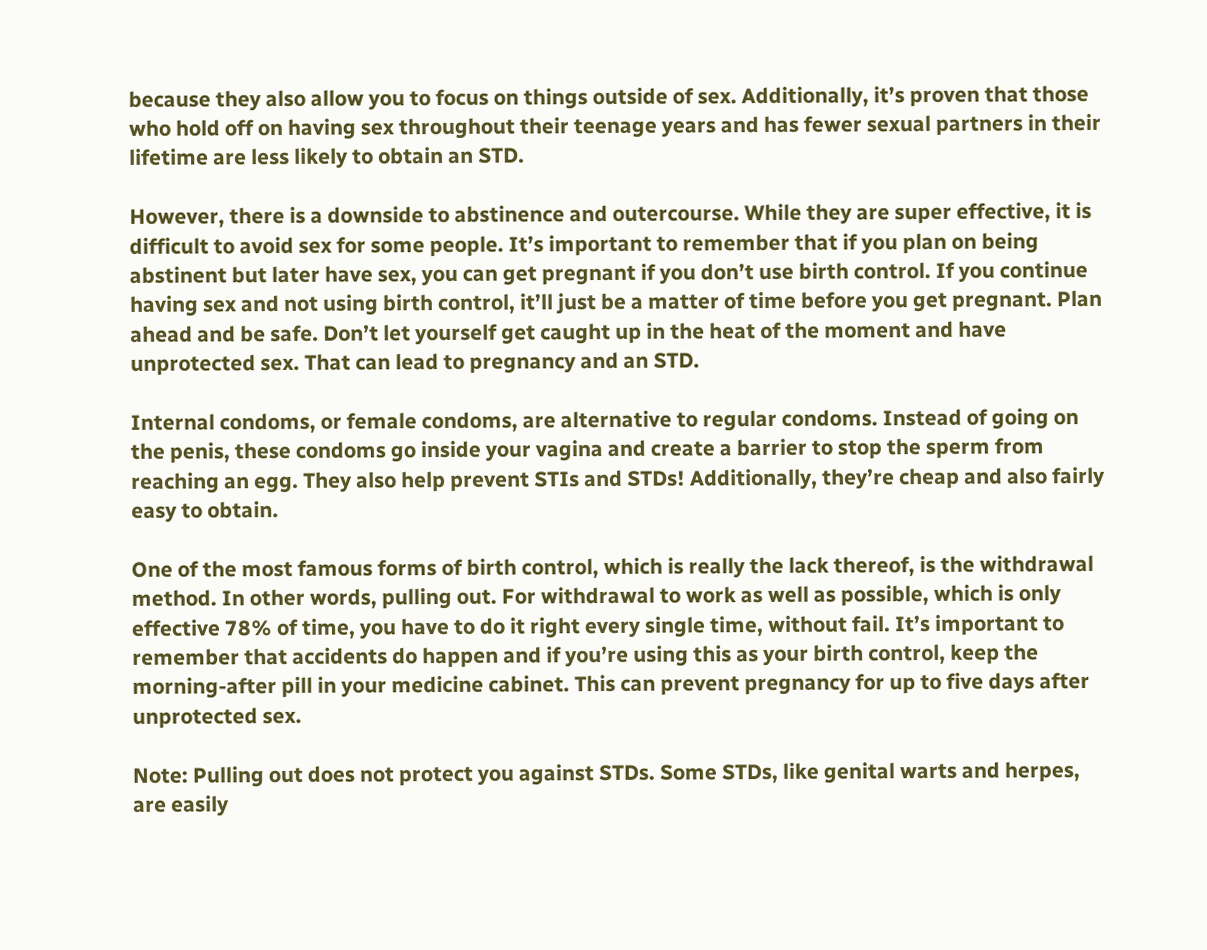because they also allow you to focus on things outside of sex. Additionally, it’s proven that those who hold off on having sex throughout their teenage years and has fewer sexual partners in their lifetime are less likely to obtain an STD.

However, there is a downside to abstinence and outercourse. While they are super effective, it is difficult to avoid sex for some people. It’s important to remember that if you plan on being abstinent but later have sex, you can get pregnant if you don’t use birth control. If you continue having sex and not using birth control, it’ll just be a matter of time before you get pregnant. Plan ahead and be safe. Don’t let yourself get caught up in the heat of the moment and have unprotected sex. That can lead to pregnancy and an STD.

Internal condoms, or female condoms, are alternative to regular condoms. Instead of going on the penis, these condoms go inside your vagina and create a barrier to stop the sperm from reaching an egg. They also help prevent STIs and STDs! Additionally, they’re cheap and also fairly easy to obtain.

One of the most famous forms of birth control, which is really the lack thereof, is the withdrawal method. In other words, pulling out. For withdrawal to work as well as possible, which is only effective 78% of time, you have to do it right every single time, without fail. It’s important to remember that accidents do happen and if you’re using this as your birth control, keep the morning-after pill in your medicine cabinet. This can prevent pregnancy for up to five days after unprotected sex.

Note: Pulling out does not protect you against STDs. Some STDs, like genital warts and herpes, are easily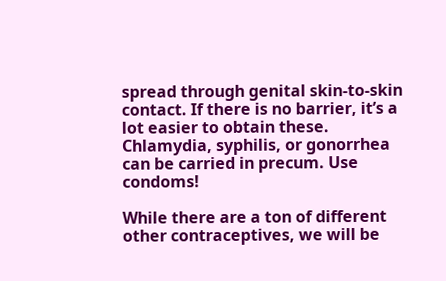spread through genital skin-to-skin contact. If there is no barrier, it’s a lot easier to obtain these. Chlamydia, syphilis, or gonorrhea can be carried in precum. Use condoms!

While there are a ton of different other contraceptives, we will be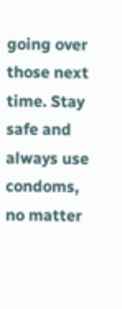going over those next time. Stay safe and always use condoms, no matter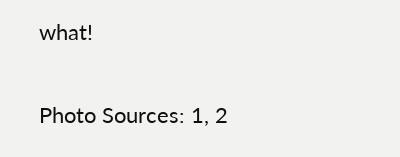what!

Photo Sources: 1, 2